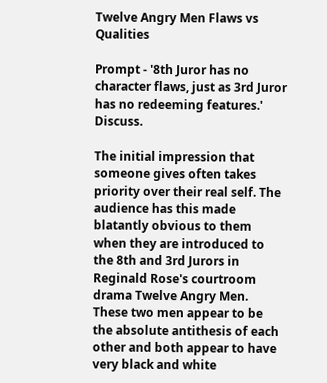Twelve Angry Men Flaws vs Qualities

Prompt - '8th Juror has no character flaws, just as 3rd Juror has no redeeming features.' Discuss.

The initial impression that someone gives often takes priority over their real self. The audience has this made blatantly obvious to them when they are introduced to the 8th and 3rd Jurors in Reginald Rose's courtroom drama Twelve Angry Men.   These two men appear to be the absolute antithesis of each other and both appear to have very black and white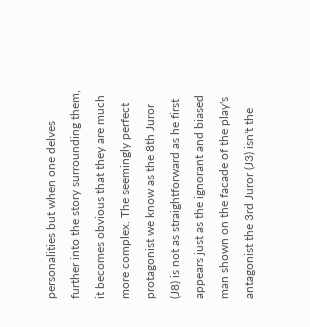personalities but when one delves further into the story surrounding them, it becomes obvious that they are much more complex. The seemingly perfect protagonist we know as the 8th Juror (J8) is not as straightforward as he first appears just as the ignorant and biased man shown on the facade of the play's antagonist the 3rd Juror (J3) isn't the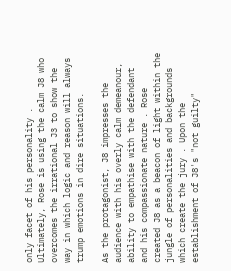only facet of his personality . Ultimately, Rose is using the calm J8 who overcomes the irrational J3 to show the way in which logic and reason will always trump emotions in dire situations.

As the protagonist, J8 impresses the audience with his overly calm demeanour, ability to empathise with the defendant and his compassionate nature . Rose created J8 as a beacon of light within the jungle of personalities and backgrounds which create the jury . Upon the establishment of J8's "not guilty"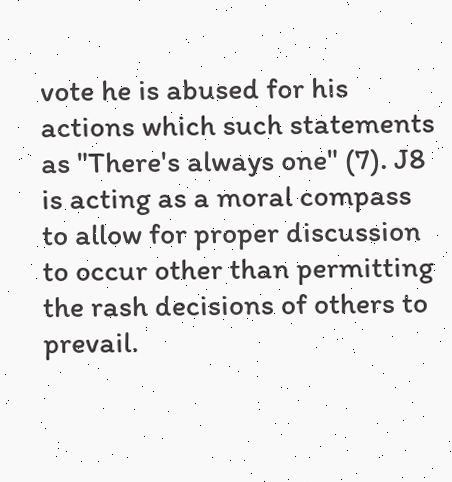vote he is abused for his actions which such statements as "There's always one" (7). J8 is acting as a moral compass to allow for proper discussion to occur other than permitting the rash decisions of others to prevail.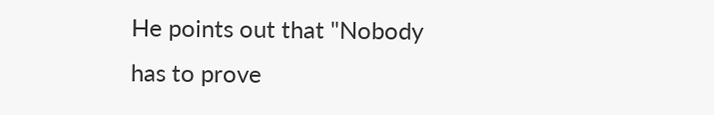He points out that "Nobody has to prove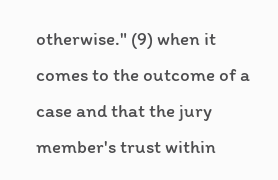otherwise." (9) when it comes to the outcome of a case and that the jury member's trust within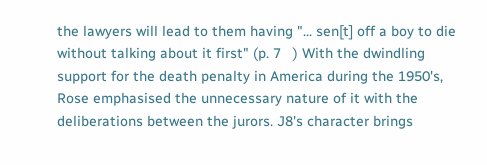the lawyers will lead to them having "... sen[t] off a boy to die without talking about it first" (p. 7   ) With the dwindling support for the death penalty in America during the 1950's, Rose emphasised the unnecessary nature of it with the deliberations between the jurors. J8's character brings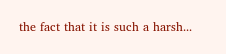the fact that it is such a harsh...